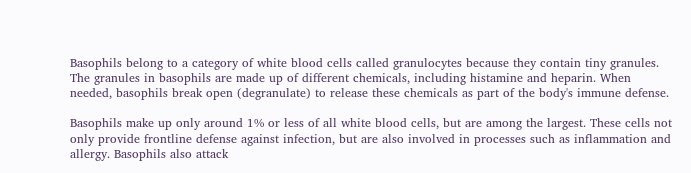Basophils belong to a category of white blood cells called granulocytes because they contain tiny granules. The granules in basophils are made up of different chemicals, including histamine and heparin. When needed, basophils break open (degranulate) to release these chemicals as part of the body's immune defense.

Basophils make up only around 1% or less of all white blood cells, but are among the largest. These cells not only provide frontline defense against infection, but are also involved in processes such as inflammation and allergy. Basophils also attack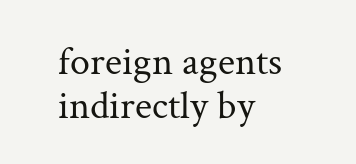foreign agents indirectly by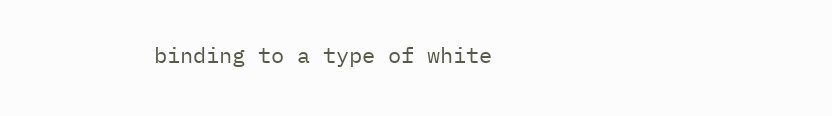binding to a type of white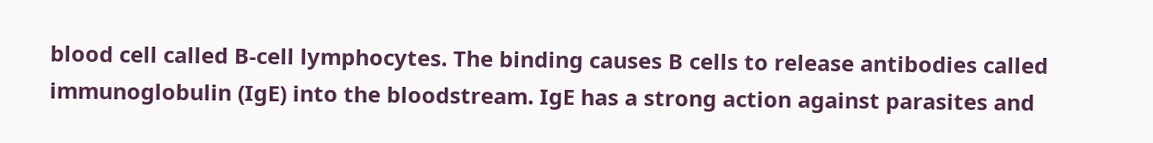blood cell called B-cell lymphocytes. The binding causes B cells to release antibodies called immunoglobulin (IgE) into the bloodstream. IgE has a strong action against parasites and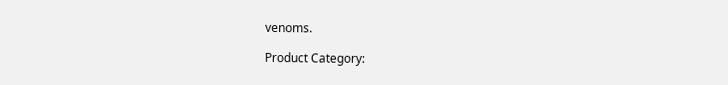venoms.

Product Category: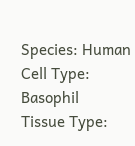Species: Human
Cell Type: Basophil
Tissue Type: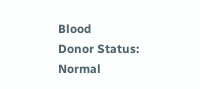Blood
Donor Status: Normal